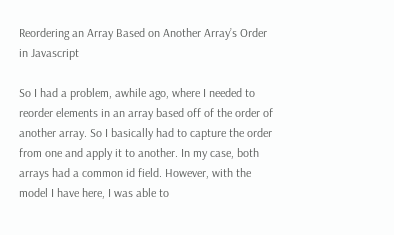Reordering an Array Based on Another Array’s Order in Javascript

So I had a problem, awhile ago, where I needed to reorder elements in an array based off of the order of another array. So I basically had to capture the order from one and apply it to another. In my case, both arrays had a common id field. However, with the model I have here, I was able to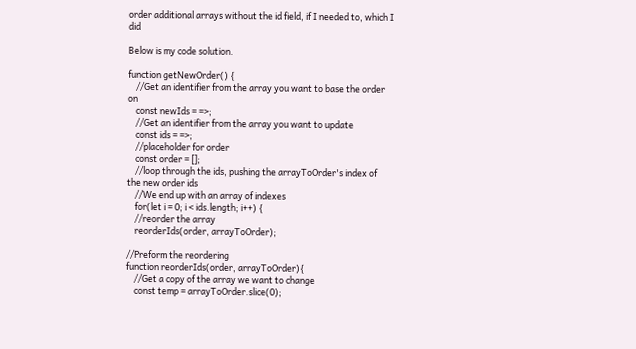order additional arrays without the id field, if I needed to, which I did

Below is my code solution.

function getNewOrder() {
    //Get an identifier from the array you want to base the order on
    const newIds = =>;
    //Get an identifier from the array you want to update
    const ids = =>;
    //placeholder for order
    const order = [];
    //loop through the ids, pushing the arrayToOrder's index of the new order ids
    //We end up with an array of indexes
    for(let i = 0; i < ids.length; i++) {
    //reorder the array
    reorderIds(order, arrayToOrder);

//Preform the reordering
function reorderIds(order, arrayToOrder){
    //Get a copy of the array we want to change
    const temp = arrayToOrder.slice(0);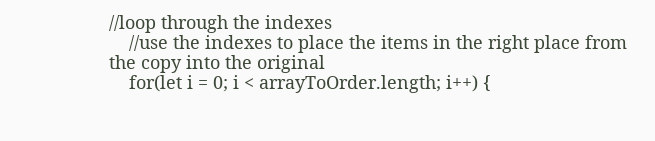//loop through the indexes
    //use the indexes to place the items in the right place from the copy into the original
    for(let i = 0; i < arrayToOrder.length; i++) {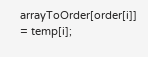arrayToOrder[order[i]] = temp[i];